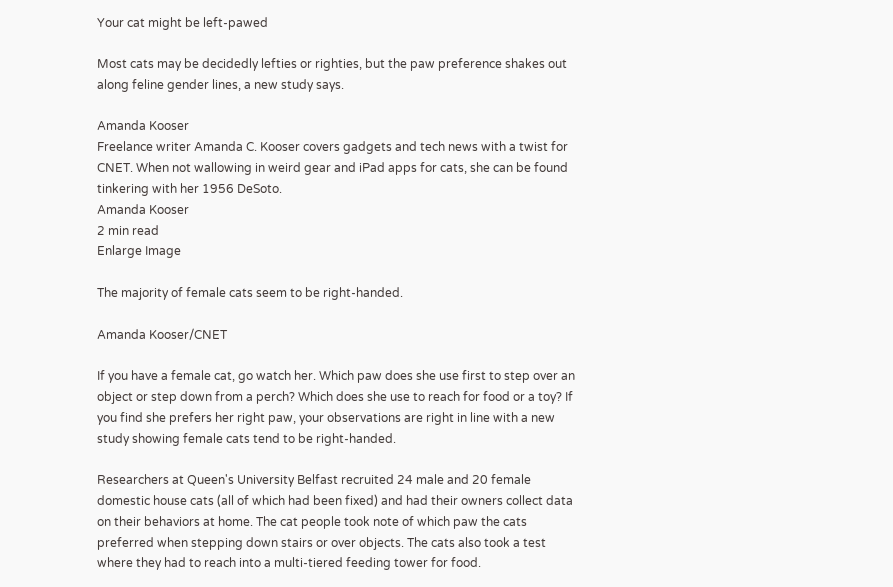Your cat might be left-pawed

Most cats may be decidedly lefties or righties, but the paw preference shakes out along feline gender lines, a new study says.

Amanda Kooser
Freelance writer Amanda C. Kooser covers gadgets and tech news with a twist for CNET. When not wallowing in weird gear and iPad apps for cats, she can be found tinkering with her 1956 DeSoto.
Amanda Kooser
2 min read
Enlarge Image

The majority of female cats seem to be right-handed.

Amanda Kooser/CNET

If you have a female cat, go watch her. Which paw does she use first to step over an object or step down from a perch? Which does she use to reach for food or a toy? If you find she prefers her right paw, your observations are right in line with a new study showing female cats tend to be right-handed.

Researchers at Queen's University Belfast recruited 24 male and 20 female domestic house cats (all of which had been fixed) and had their owners collect data on their behaviors at home. The cat people took note of which paw the cats preferred when stepping down stairs or over objects. The cats also took a test where they had to reach into a multi-tiered feeding tower for food.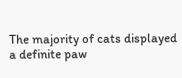The majority of cats displayed a definite paw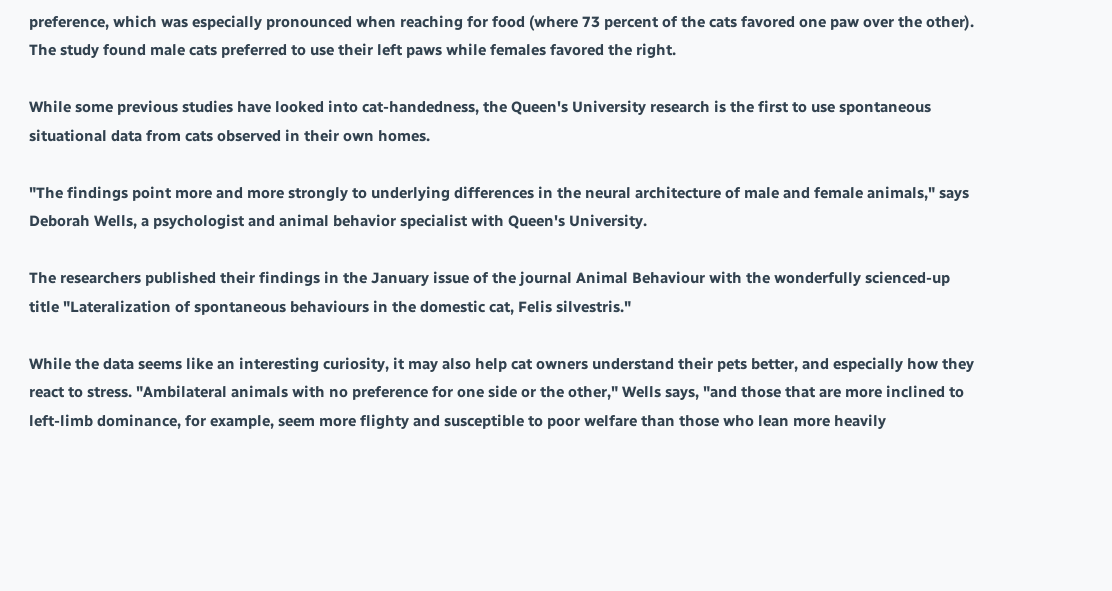preference, which was especially pronounced when reaching for food (where 73 percent of the cats favored one paw over the other). The study found male cats preferred to use their left paws while females favored the right.

While some previous studies have looked into cat-handedness, the Queen's University research is the first to use spontaneous situational data from cats observed in their own homes.

"The findings point more and more strongly to underlying differences in the neural architecture of male and female animals," says Deborah Wells, a psychologist and animal behavior specialist with Queen's University.

The researchers published their findings in the January issue of the journal Animal Behaviour with the wonderfully scienced-up title "Lateralization of spontaneous behaviours in the domestic cat, Felis silvestris."

While the data seems like an interesting curiosity, it may also help cat owners understand their pets better, and especially how they react to stress. "Ambilateral animals with no preference for one side or the other," Wells says, "and those that are more inclined to left-limb dominance, for example, seem more flighty and susceptible to poor welfare than those who lean more heavily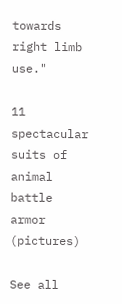towards right limb use."

11 spectacular suits of animal battle armor (pictures)

See all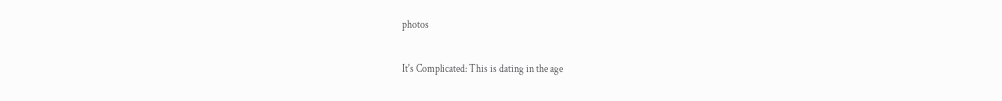photos

It's Complicated: This is dating in the age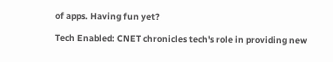of apps. Having fun yet?

Tech Enabled: CNET chronicles tech's role in providing new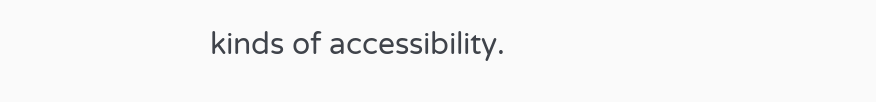kinds of accessibility.